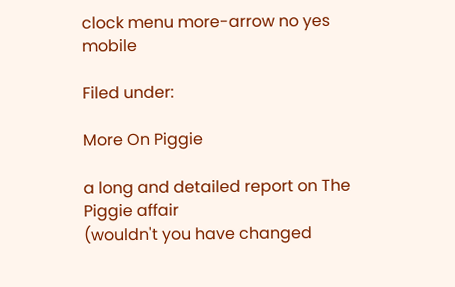clock menu more-arrow no yes mobile

Filed under:

More On Piggie

a long and detailed report on The Piggie affair
(wouldn't you have changed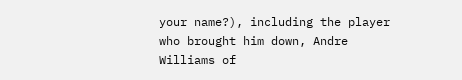your name?), including the player who brought him down, Andre Williams of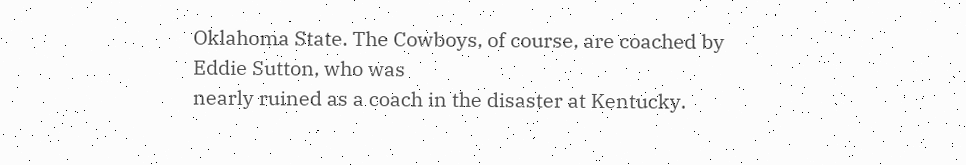Oklahoma State. The Cowboys, of course, are coached by Eddie Sutton, who was
nearly ruined as a coach in the disaster at Kentucky.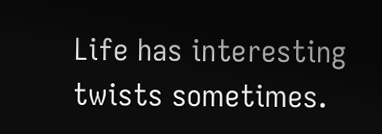Life has interesting
twists sometimes.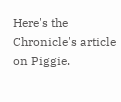Here's the Chronicle's article on Piggie.